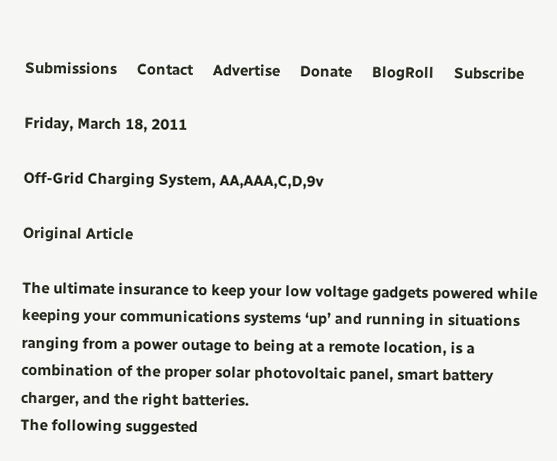Submissions     Contact     Advertise     Donate     BlogRoll     Subscribe

Friday, March 18, 2011

Off-Grid Charging System, AA,AAA,C,D,9v

Original Article

The ultimate insurance to keep your low voltage gadgets powered while keeping your communications systems ‘up’ and running in situations ranging from a power outage to being at a remote location, is a combination of the proper solar photovoltaic panel, smart battery charger, and the right batteries.
The following suggested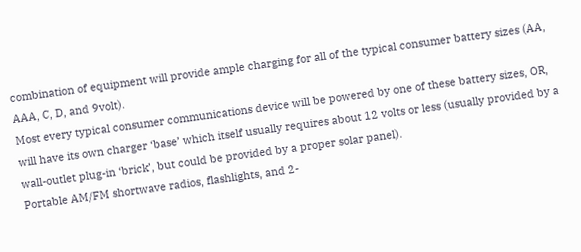combination of equipment will provide ample charging for all of the typical consumer battery sizes (AA, AAA, C, D, and 9volt).
Most every typical consumer communications device will be powered by one of these battery sizes, OR, will have its own charger ‘base’ which itself usually requires about 12 volts or less (usually provided by a wall-outlet plug-in ‘brick’, but could be provided by a proper solar panel).
Portable AM/FM shortwave radios, flashlights, and 2-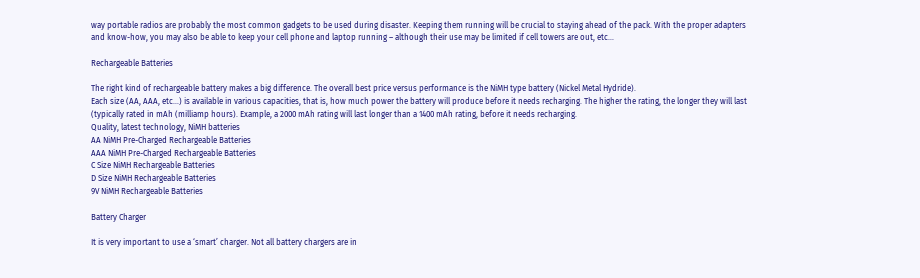way portable radios are probably the most common gadgets to be used during disaster. Keeping them running will be crucial to staying ahead of the pack. With the proper adapters and know-how, you may also be able to keep your cell phone and laptop running – although their use may be limited if cell towers are out, etc…

Rechargeable Batteries

The right kind of rechargeable battery makes a big difference. The overall best price versus performance is the NiMH type battery (Nickel Metal Hydride).
Each size (AA, AAA, etc…) is available in various capacities, that is, how much power the battery will produce before it needs recharging. The higher the rating, the longer they will last (typically rated in mAh (milliamp hours). Example, a 2000 mAh rating will last longer than a 1400 mAh rating, before it needs recharging.
Quality, latest technology, NiMH batteries
AA NiMH Pre-Charged Rechargeable Batteries
AAA NiMH Pre-Charged Rechargeable Batteries
C Size NiMH Rechargeable Batteries
D Size NiMH Rechargeable Batteries
9V NiMH Rechargeable Batteries

Battery Charger

It is very important to use a ‘smart’ charger. Not all battery chargers are in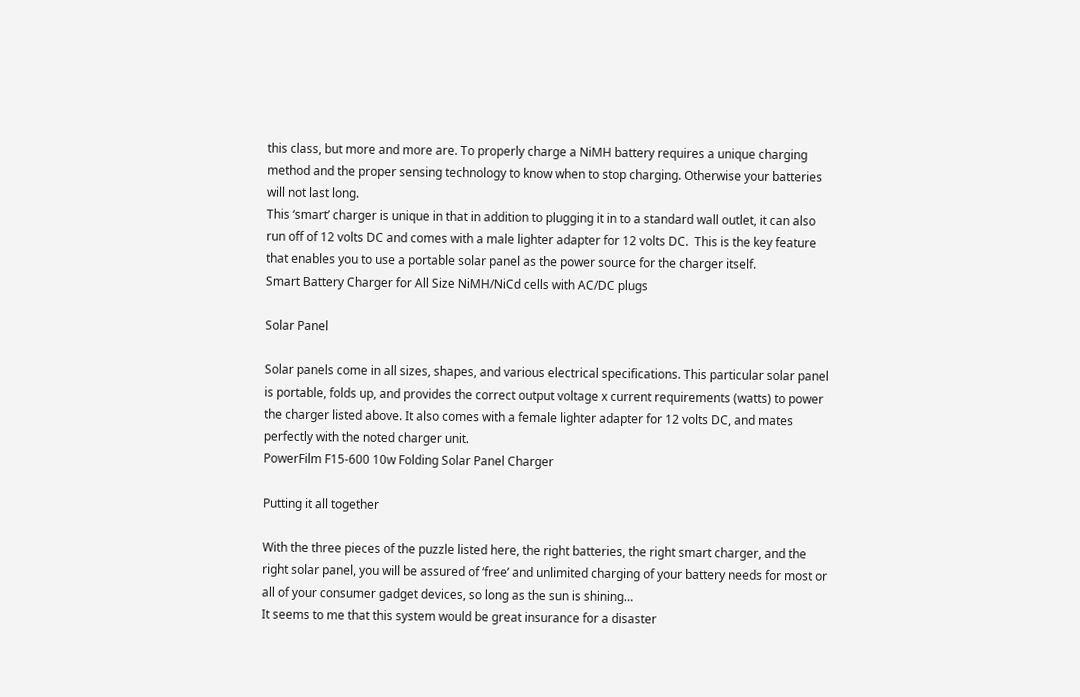this class, but more and more are. To properly charge a NiMH battery requires a unique charging method and the proper sensing technology to know when to stop charging. Otherwise your batteries will not last long.
This ‘smart’ charger is unique in that in addition to plugging it in to a standard wall outlet, it can also run off of 12 volts DC and comes with a male lighter adapter for 12 volts DC.  This is the key feature that enables you to use a portable solar panel as the power source for the charger itself.
Smart Battery Charger for All Size NiMH/NiCd cells with AC/DC plugs

Solar Panel

Solar panels come in all sizes, shapes, and various electrical specifications. This particular solar panel is portable, folds up, and provides the correct output voltage x current requirements (watts) to power the charger listed above. It also comes with a female lighter adapter for 12 volts DC, and mates perfectly with the noted charger unit.
PowerFilm F15-600 10w Folding Solar Panel Charger

Putting it all together

With the three pieces of the puzzle listed here, the right batteries, the right smart charger, and the right solar panel, you will be assured of ‘free’ and unlimited charging of your battery needs for most or all of your consumer gadget devices, so long as the sun is shining…
It seems to me that this system would be great insurance for a disaster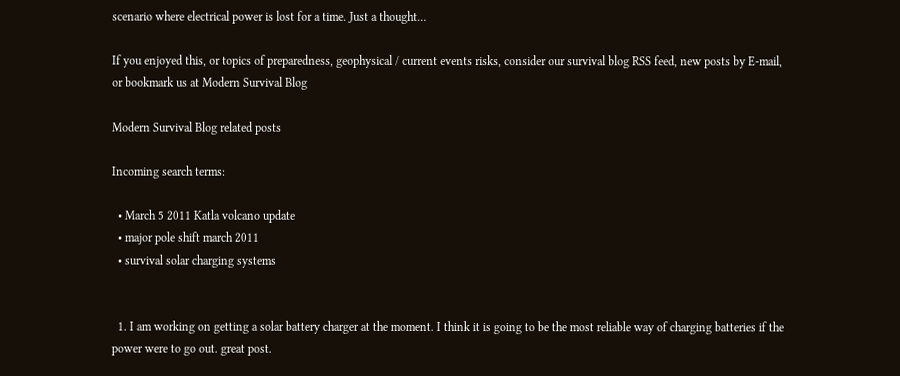scenario where electrical power is lost for a time. Just a thought…

If you enjoyed this, or topics of preparedness, geophysical / current events risks, consider our survival blog RSS feed, new posts by E-mail, or bookmark us at Modern Survival Blog

Modern Survival Blog related posts

Incoming search terms:

  • March 5 2011 Katla volcano update
  • major pole shift march 2011
  • survival solar charging systems


  1. I am working on getting a solar battery charger at the moment. I think it is going to be the most reliable way of charging batteries if the power were to go out. great post.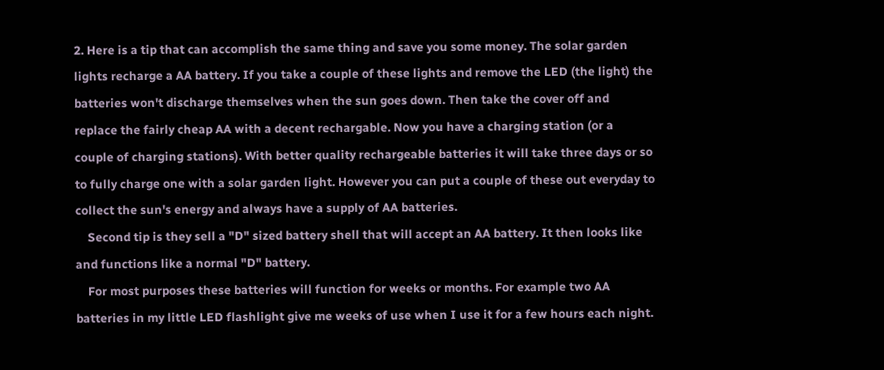2. Here is a tip that can accomplish the same thing and save you some money. The solar garden lights recharge a AA battery. If you take a couple of these lights and remove the LED (the light) the batteries won't discharge themselves when the sun goes down. Then take the cover off and replace the fairly cheap AA with a decent rechargable. Now you have a charging station (or a couple of charging stations). With better quality rechargeable batteries it will take three days or so to fully charge one with a solar garden light. However you can put a couple of these out everyday to collect the sun's energy and always have a supply of AA batteries.
    Second tip is they sell a "D" sized battery shell that will accept an AA battery. It then looks like and functions like a normal "D" battery.
    For most purposes these batteries will function for weeks or months. For example two AA batteries in my little LED flashlight give me weeks of use when I use it for a few hours each night.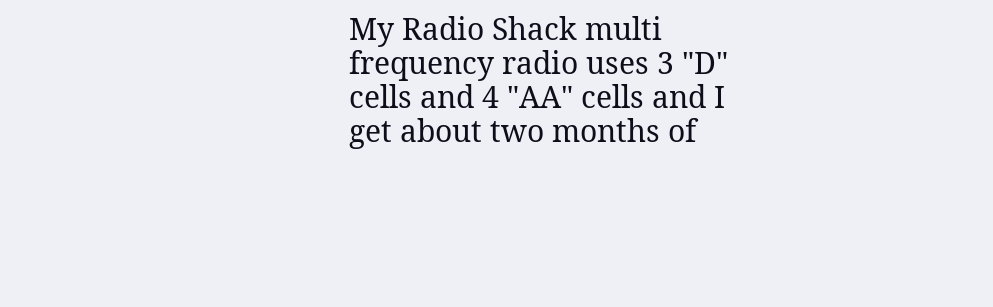My Radio Shack multi frequency radio uses 3 "D" cells and 4 "AA" cells and I get about two months of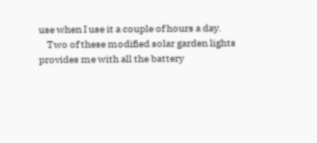use when I use it a couple of hours a day.
    Two of these modified solar garden lights provides me with all the battery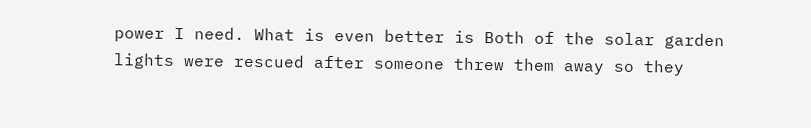power I need. What is even better is Both of the solar garden lights were rescued after someone threw them away so they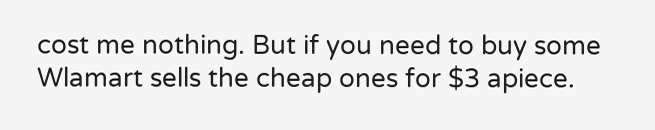cost me nothing. But if you need to buy some Wlamart sells the cheap ones for $3 apiece.